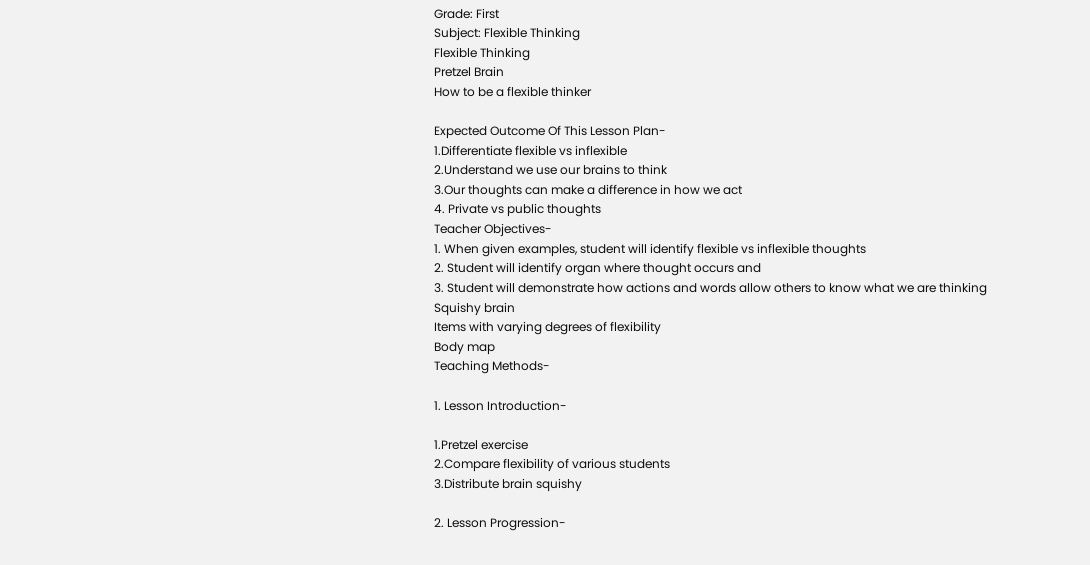Grade: First
Subject: Flexible Thinking
Flexible Thinking
Pretzel Brain
How to be a flexible thinker

Expected Outcome Of This Lesson Plan-
1.Differentiate flexible vs inflexible
2.Understand we use our brains to think
3.Our thoughts can make a difference in how we act
4. Private vs public thoughts
Teacher Objectives-
1. When given examples, student will identify flexible vs inflexible thoughts
2. Student will identify organ where thought occurs and
3. Student will demonstrate how actions and words allow others to know what we are thinking
Squishy brain
Items with varying degrees of flexibility
Body map
Teaching Methods-

1. Lesson Introduction-

1.Pretzel exercise
2.Compare flexibility of various students
3.Distribute brain squishy

2. Lesson Progression-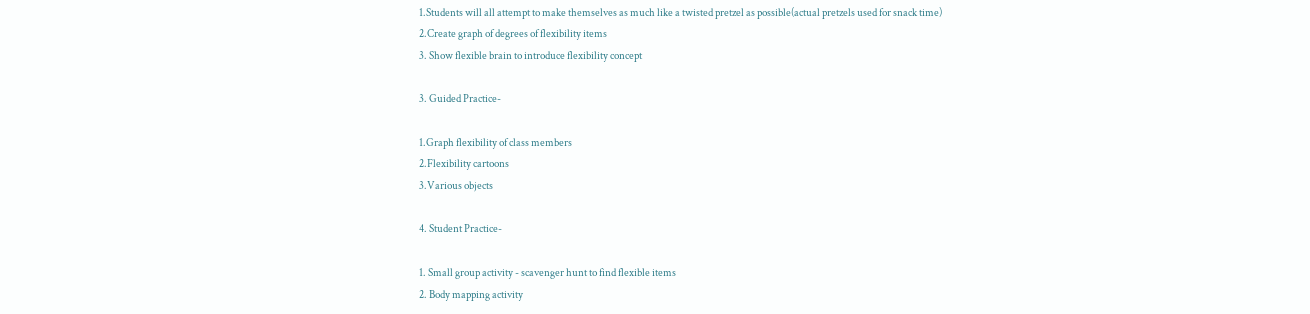1.Students will all attempt to make themselves as much like a twisted pretzel as possible(actual pretzels used for snack time)
2.Create graph of degrees of flexibility items
3. Show flexible brain to introduce flexibility concept

3. Guided Practice-

1.Graph flexibility of class members
2.Flexibility cartoons
3.Various objects

4. Student Practice-

1. Small group activity - scavenger hunt to find flexible items
2. Body mapping activity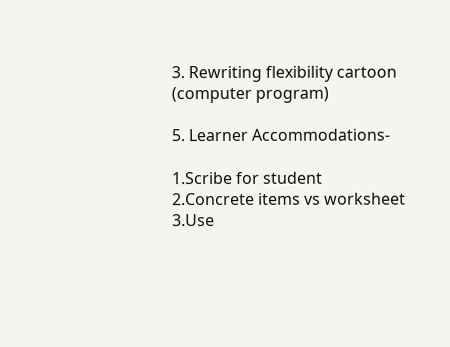3. Rewriting flexibility cartoon (computer program)

5. Learner Accommodations-

1.Scribe for student
2.Concrete items vs worksheet
3.Use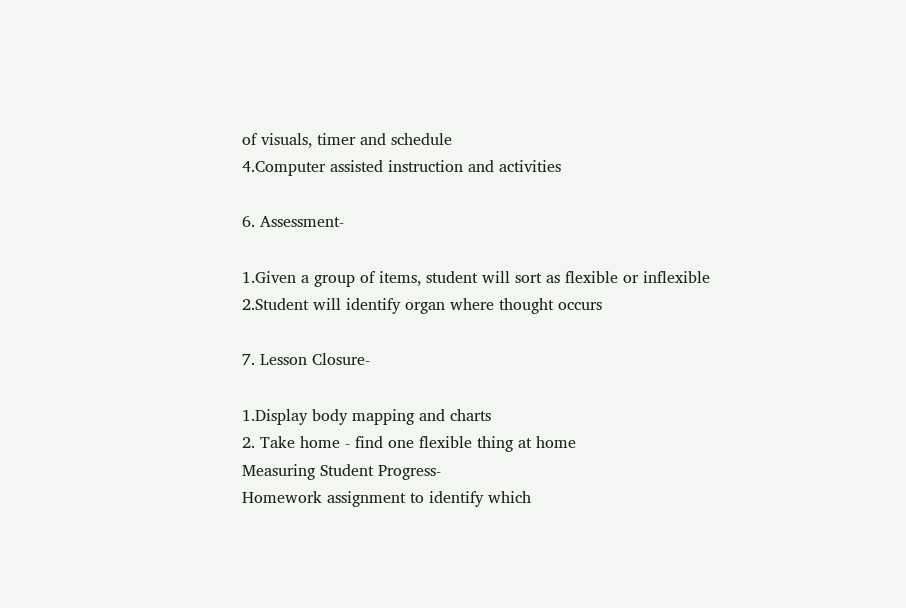of visuals, timer and schedule
4.Computer assisted instruction and activities

6. Assessment-

1.Given a group of items, student will sort as flexible or inflexible
2.Student will identify organ where thought occurs

7. Lesson Closure-

1.Display body mapping and charts
2. Take home - find one flexible thing at home
Measuring Student Progress-
Homework assignment to identify which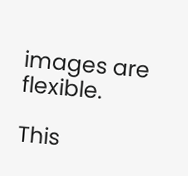images are flexible.

This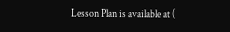Lesson Plan is available at (